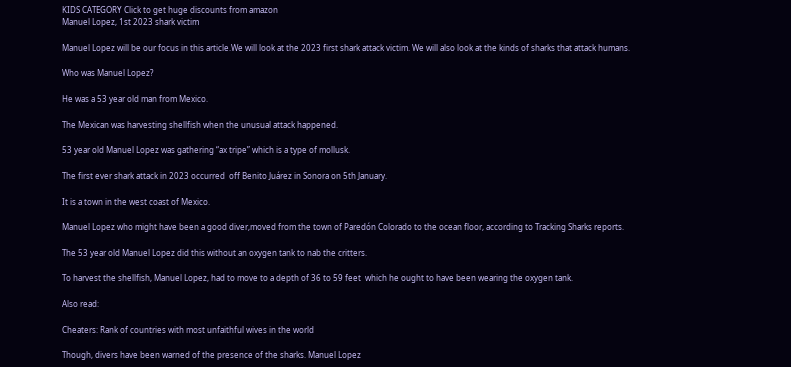KIDS CATEGORY Click to get huge discounts from amazon
Manuel Lopez, 1st 2023 shark victim

Manuel Lopez will be our focus in this article.We will look at the 2023 first shark attack victim. We will also look at the kinds of sharks that attack humans.

Who was Manuel Lopez?

He was a 53 year old man from Mexico.

The Mexican was harvesting shellfish when the unusual attack happened.

53 year old Manuel Lopez was gathering “ax tripe” which is a type of mollusk.

The first ever shark attack in 2023 occurred  off Benito Juárez in Sonora on 5th January.

It is a town in the west coast of Mexico.

Manuel Lopez who might have been a good diver,moved from the town of Paredón Colorado to the ocean floor, according to Tracking Sharks reports.

The 53 year old Manuel Lopez did this without an oxygen tank to nab the critters.

To harvest the shellfish, Manuel Lopez, had to move to a depth of 36 to 59 feet  which he ought to have been wearing the oxygen tank.

Also read:

Cheaters: Rank of countries with most unfaithful wives in the world

Though, divers have been warned of the presence of the sharks. Manuel Lopez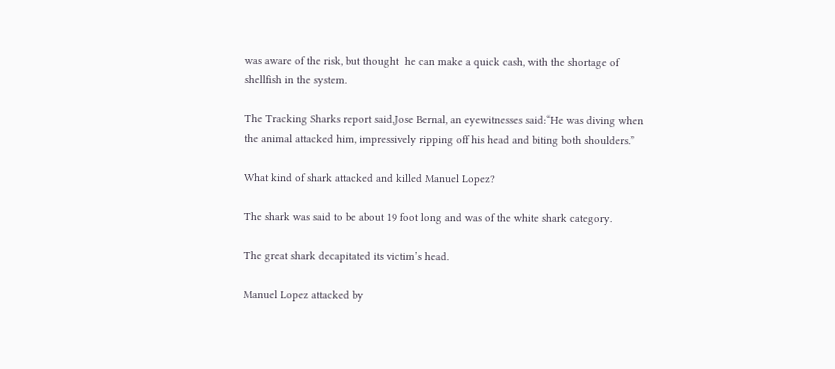was aware of the risk, but thought  he can make a quick cash, with the shortage of shellfish in the system.

The Tracking Sharks report said,Jose Bernal, an eyewitnesses said:“He was diving when the animal attacked him, impressively ripping off his head and biting both shoulders.”

What kind of shark attacked and killed Manuel Lopez?

The shark was said to be about 19 foot long and was of the white shark category.

The great shark decapitated its victim’s head.

Manuel Lopez attacked by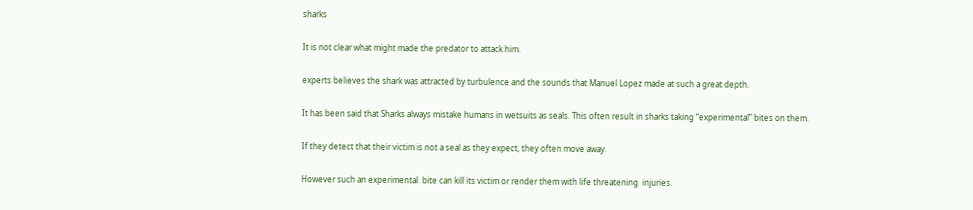sharks

It is not clear what might made the predator to attack him.

experts believes the shark was attracted by turbulence and the sounds that Manuel Lopez made at such a great depth.

It has been said that Sharks always mistake humans in wetsuits as seals. This often result in sharks taking “experimental” bites on them.

If they detect that their victim is not a seal as they expect, they often move away.

However such an experimental  bite can kill its victim or render them with life threatening  injuries.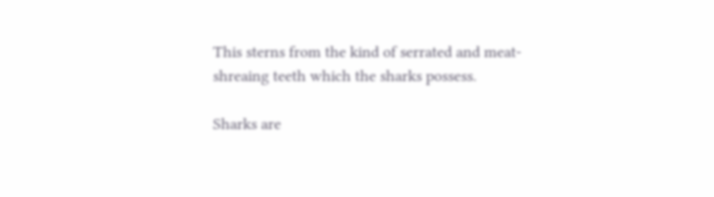This sterns from the kind of serrated and meat-shreaing teeth which the sharks possess.

Sharks are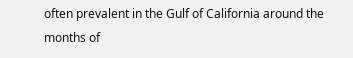often prevalent in the Gulf of California around the months of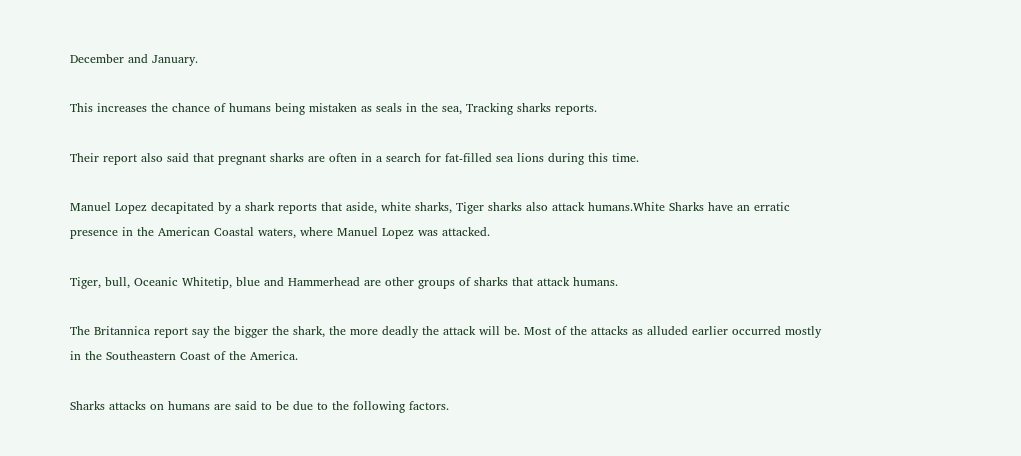December and January.

This increases the chance of humans being mistaken as seals in the sea, Tracking sharks reports.

Their report also said that pregnant sharks are often in a search for fat-filled sea lions during this time.

Manuel Lopez decapitated by a shark reports that aside, white sharks, Tiger sharks also attack humans.White Sharks have an erratic presence in the American Coastal waters, where Manuel Lopez was attacked.

Tiger, bull, Oceanic Whitetip, blue and Hammerhead are other groups of sharks that attack humans.

The Britannica report say the bigger the shark, the more deadly the attack will be. Most of the attacks as alluded earlier occurred mostly in the Southeastern Coast of the America.

Sharks attacks on humans are said to be due to the following factors.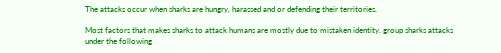The attacks occur when sharks are hungry, harassed and or defending their territories.

Most factors that makes sharks to attack humans are mostly due to mistaken identity. group sharks attacks under the following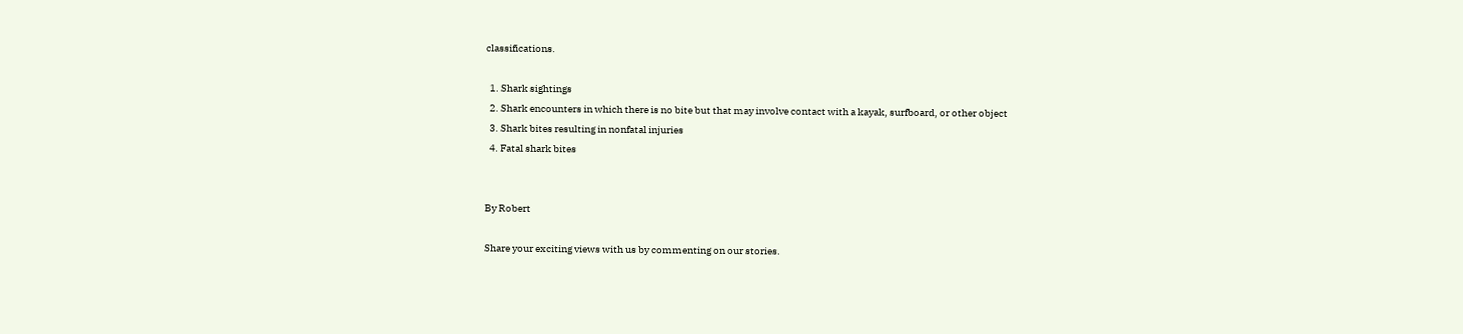classifications.

  1. Shark sightings
  2. Shark encounters in which there is no bite but that may involve contact with a kayak, surfboard, or other object
  3. Shark bites resulting in nonfatal injuries
  4. Fatal shark bites


By Robert

Share your exciting views with us by commenting on our stories.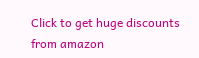Click to get huge discounts from amazon